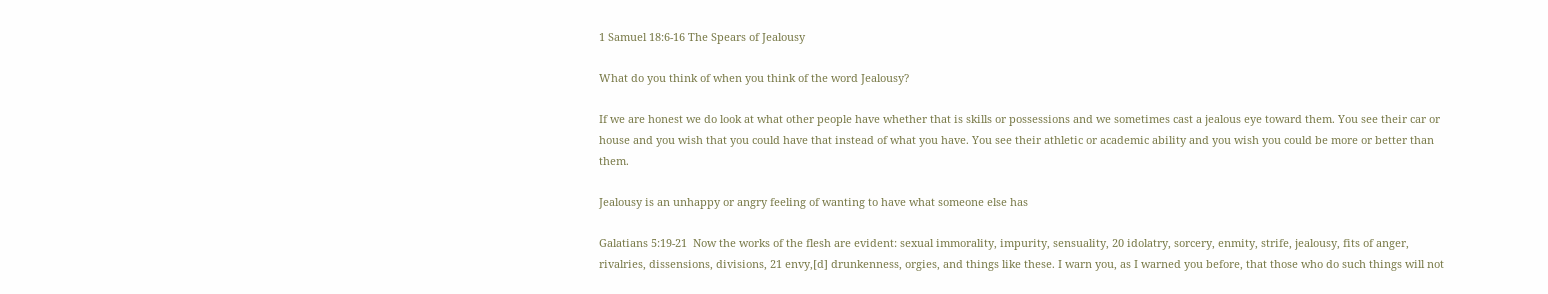1 Samuel 18:6-16 The Spears of Jealousy

What do you think of when you think of the word Jealousy?

If we are honest we do look at what other people have whether that is skills or possessions and we sometimes cast a jealous eye toward them. You see their car or house and you wish that you could have that instead of what you have. You see their athletic or academic ability and you wish you could be more or better than them.

Jealousy is an unhappy or angry feeling of wanting to have what someone else has

Galatians 5:19-21  Now the works of the flesh are evident: sexual immorality, impurity, sensuality, 20 idolatry, sorcery, enmity, strife, jealousy, fits of anger, rivalries, dissensions, divisions, 21 envy,[d] drunkenness, orgies, and things like these. I warn you, as I warned you before, that those who do such things will not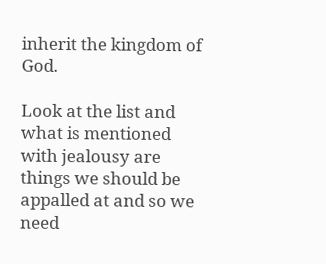inherit the kingdom of God.

Look at the list and what is mentioned with jealousy are things we should be appalled at and so we need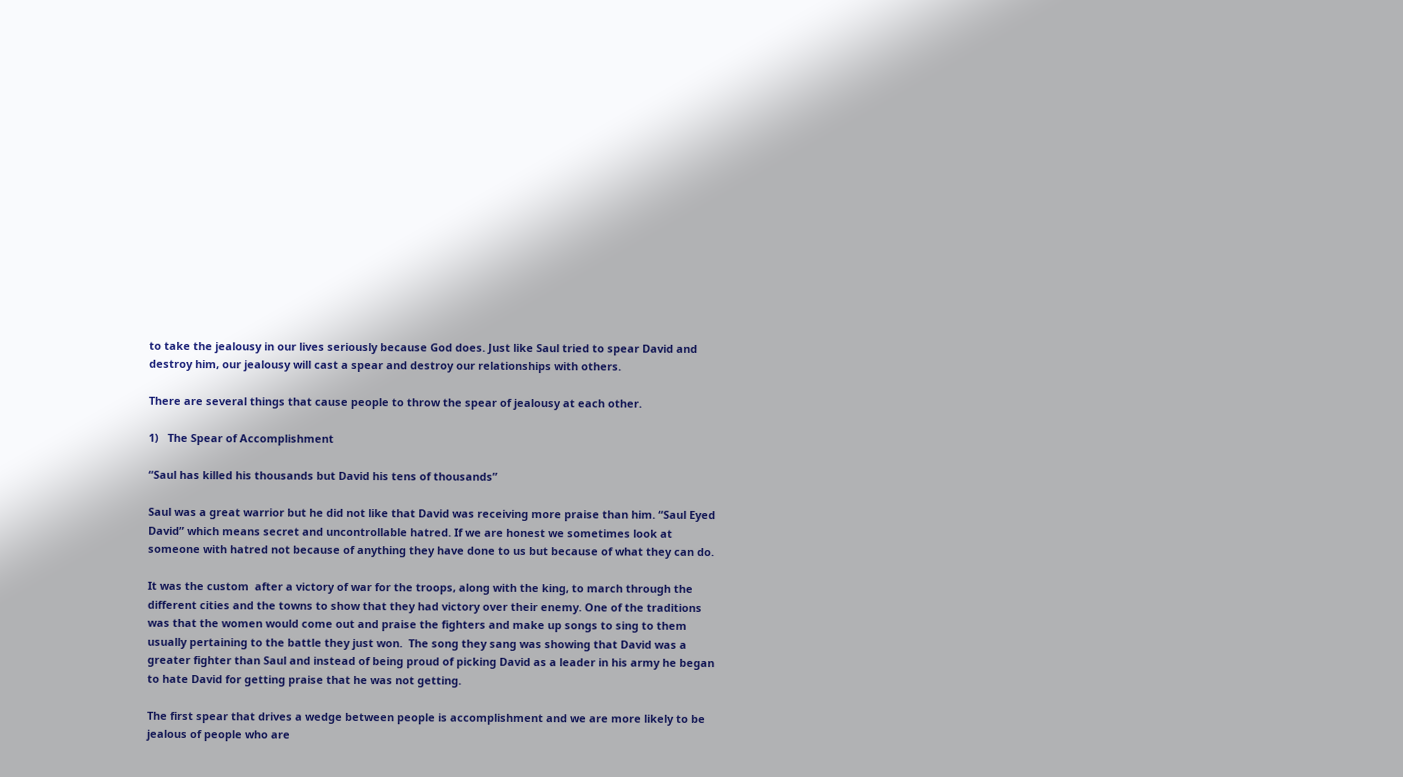to take the jealousy in our lives seriously because God does. Just like Saul tried to spear David and destroy him, our jealousy will cast a spear and destroy our relationships with others.

There are several things that cause people to throw the spear of jealousy at each other.

1)   The Spear of Accomplishment

“Saul has killed his thousands but David his tens of thousands”

Saul was a great warrior but he did not like that David was receiving more praise than him. “Saul Eyed David” which means secret and uncontrollable hatred. If we are honest we sometimes look at someone with hatred not because of anything they have done to us but because of what they can do.

It was the custom  after a victory of war for the troops, along with the king, to march through the different cities and the towns to show that they had victory over their enemy. One of the traditions was that the women would come out and praise the fighters and make up songs to sing to them usually pertaining to the battle they just won.  The song they sang was showing that David was a greater fighter than Saul and instead of being proud of picking David as a leader in his army he began to hate David for getting praise that he was not getting.

The first spear that drives a wedge between people is accomplishment and we are more likely to be jealous of people who are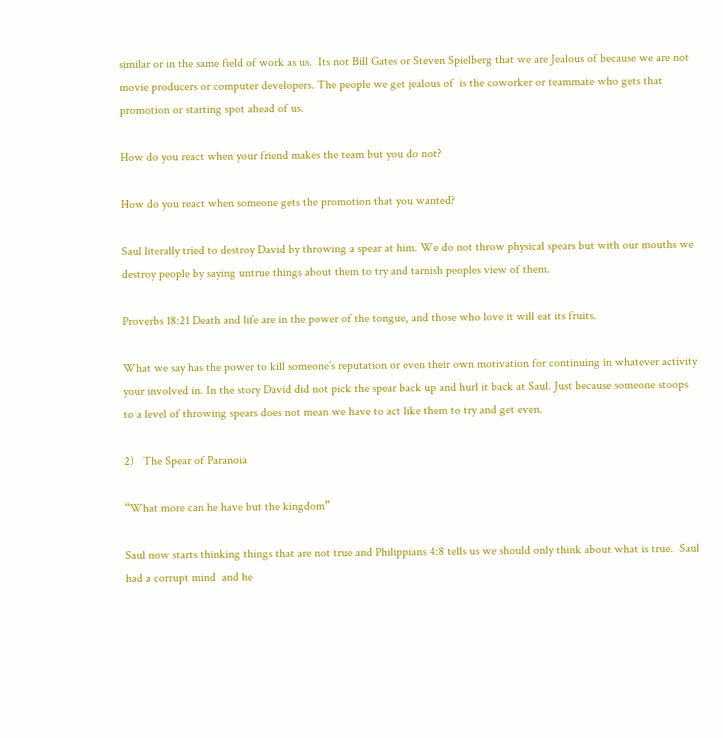similar or in the same field of work as us.  Its not Bill Gates or Steven Spielberg that we are Jealous of because we are not movie producers or computer developers. The people we get jealous of  is the coworker or teammate who gets that promotion or starting spot ahead of us.

How do you react when your friend makes the team but you do not?

How do you react when someone gets the promotion that you wanted?

Saul literally tried to destroy David by throwing a spear at him. We do not throw physical spears but with our mouths we destroy people by saying untrue things about them to try and tarnish peoples view of them.

Proverbs 18:21 Death and life are in the power of the tongue, and those who love it will eat its fruits.

What we say has the power to kill someone’s reputation or even their own motivation for continuing in whatever activity your involved in. In the story David did not pick the spear back up and hurl it back at Saul. Just because someone stoops to a level of throwing spears does not mean we have to act like them to try and get even.

2)   The Spear of Paranoia

“What more can he have but the kingdom”

Saul now starts thinking things that are not true and Philippians 4:8 tells us we should only think about what is true.  Saul had a corrupt mind  and he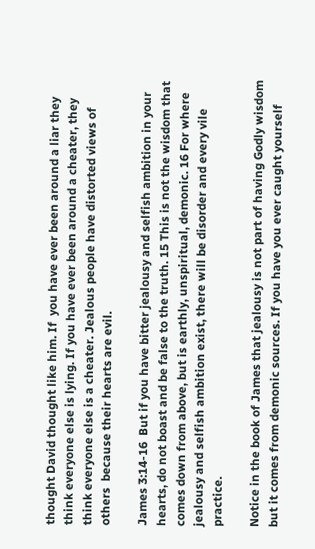thought David thought like him. If  you have ever been around a liar they think everyone else is lying. If you have ever been around a cheater, they think everyone else is a cheater. Jealous people have distorted views of others  because their hearts are evil.

James 3:14-16  But if you have bitter jealousy and selfish ambition in your hearts, do not boast and be false to the truth. 15 This is not the wisdom that comes down from above, but is earthly, unspiritual, demonic. 16 For where jealousy and selfish ambition exist, there will be disorder and every vile practice.

Notice in the book of James that jealousy is not part of having Godly wisdom but it comes from demonic sources. If you have you ever caught yourself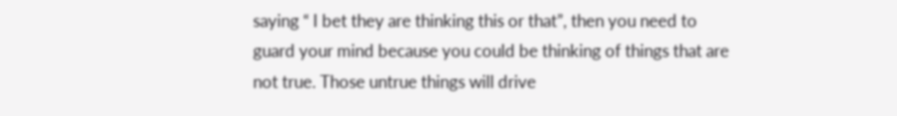saying “ I bet they are thinking this or that”, then you need to guard your mind because you could be thinking of things that are not true. Those untrue things will drive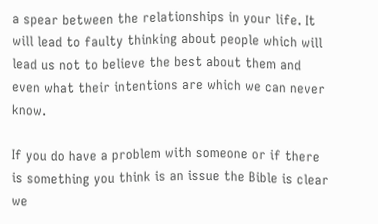a spear between the relationships in your life. It will lead to faulty thinking about people which will lead us not to believe the best about them and even what their intentions are which we can never know.

If you do have a problem with someone or if there is something you think is an issue the Bible is clear we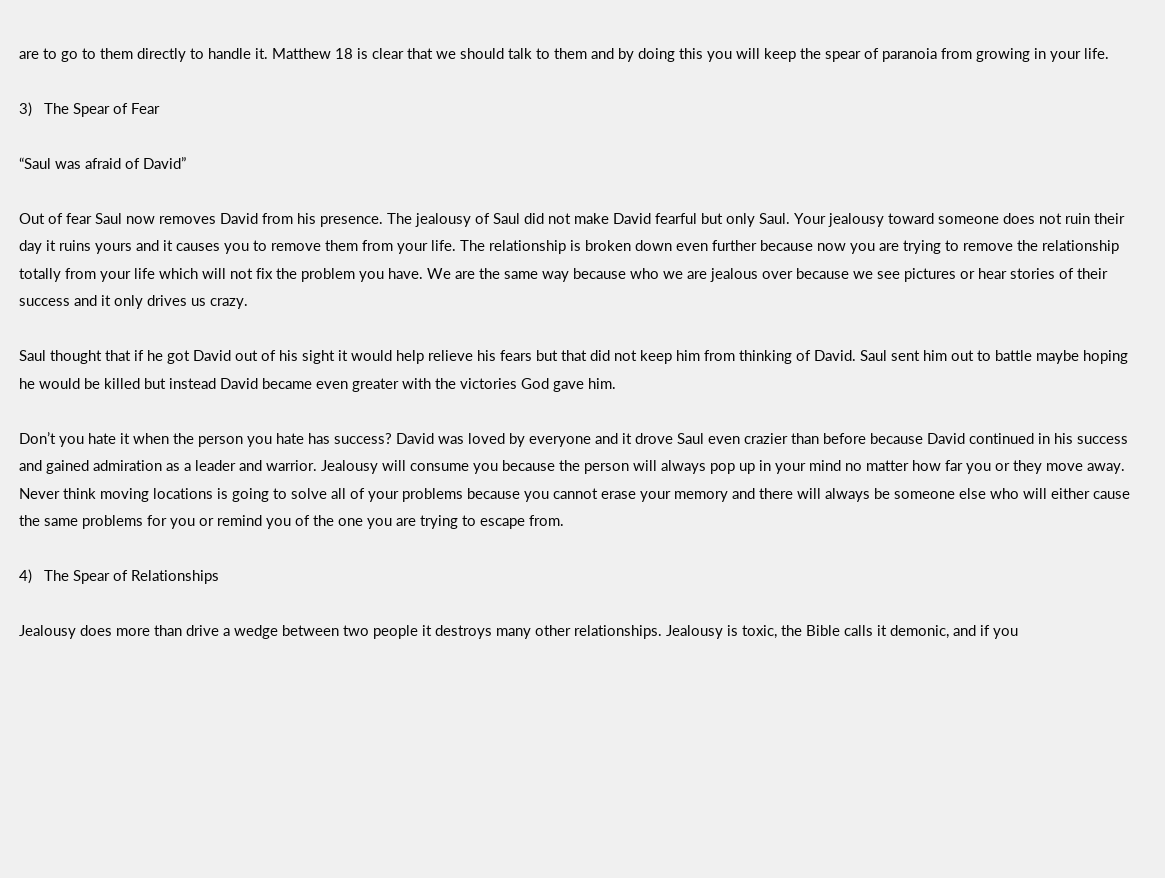are to go to them directly to handle it. Matthew 18 is clear that we should talk to them and by doing this you will keep the spear of paranoia from growing in your life.

3)   The Spear of Fear

“Saul was afraid of David”

Out of fear Saul now removes David from his presence. The jealousy of Saul did not make David fearful but only Saul. Your jealousy toward someone does not ruin their day it ruins yours and it causes you to remove them from your life. The relationship is broken down even further because now you are trying to remove the relationship totally from your life which will not fix the problem you have. We are the same way because who we are jealous over because we see pictures or hear stories of their success and it only drives us crazy.

Saul thought that if he got David out of his sight it would help relieve his fears but that did not keep him from thinking of David. Saul sent him out to battle maybe hoping he would be killed but instead David became even greater with the victories God gave him.

Don’t you hate it when the person you hate has success? David was loved by everyone and it drove Saul even crazier than before because David continued in his success and gained admiration as a leader and warrior. Jealousy will consume you because the person will always pop up in your mind no matter how far you or they move away. Never think moving locations is going to solve all of your problems because you cannot erase your memory and there will always be someone else who will either cause the same problems for you or remind you of the one you are trying to escape from.

4)   The Spear of Relationships

Jealousy does more than drive a wedge between two people it destroys many other relationships. Jealousy is toxic, the Bible calls it demonic, and if you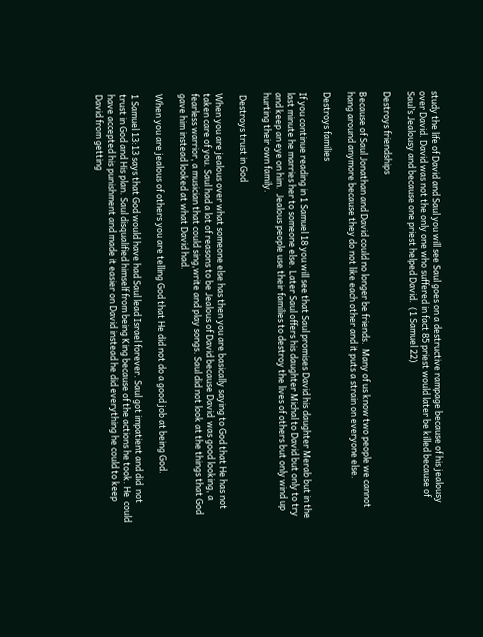study the life of David and Saul you will see Saul goes on a destructive rampage because of his jealousy over David. David was not the only one who suffered in fact 85 priest would later be killed because of Saul’s Jealousy and because one priest helped David.  (1 Samuel 22)

Destroys friendships

Because of Saul Jonathan and David could no longer be friends.  Many of us know two people we cannot hang around anymore because they do not like each other and it puts a strain on everyone else.

Destroys families

If you continue reading in 1 Samuel 18 you will see that Saul promises David his daughter Merab but in the last minute he marries her to someone else. Later Saul offers his daughter Michal to David but only to try and keep an eye on him.  Jealous people use their families to destroy the lives of others but only wind up hurting their own family.

 Destroys trust in God

When you are jealous over what someone else has then you are basically saying to God that He has not taken care of you. Saul had a lot of reasons to be Jealous of David because David  was good looking, a fearless warrior, a musician that could sing,write and play songs. Saul did not look at the things that God gave him instead looked at what David had.

When you are jealous of others you are telling God that He did not do a good job at being God.

1 Samuel 13:13 says that God would have had Saul lead Israel forever. Saul got impatient and did  not trust in God and His plan. Saul disqualified himself from being King because of the actions he took. He  could have accepted his punishment and made it easier on David instead he did everything he could to keep David from getting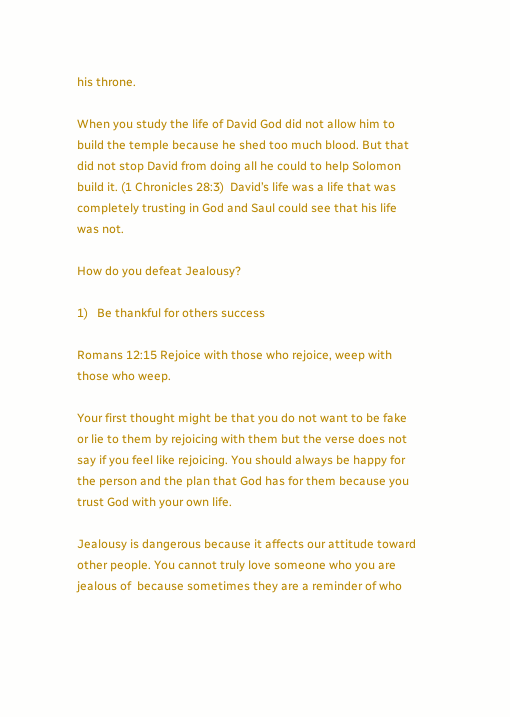his throne.

When you study the life of David God did not allow him to build the temple because he shed too much blood. But that did not stop David from doing all he could to help Solomon build it. (1 Chronicles 28:3)  David’s life was a life that was completely trusting in God and Saul could see that his life was not.

How do you defeat Jealousy?

1)   Be thankful for others success

Romans 12:15 Rejoice with those who rejoice, weep with those who weep.

Your first thought might be that you do not want to be fake or lie to them by rejoicing with them but the verse does not say if you feel like rejoicing. You should always be happy for the person and the plan that God has for them because you trust God with your own life.

Jealousy is dangerous because it affects our attitude toward other people. You cannot truly love someone who you are jealous of  because sometimes they are a reminder of who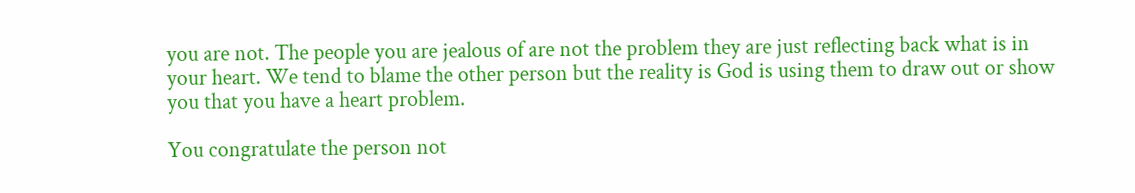you are not. The people you are jealous of are not the problem they are just reflecting back what is in your heart. We tend to blame the other person but the reality is God is using them to draw out or show you that you have a heart problem.

You congratulate the person not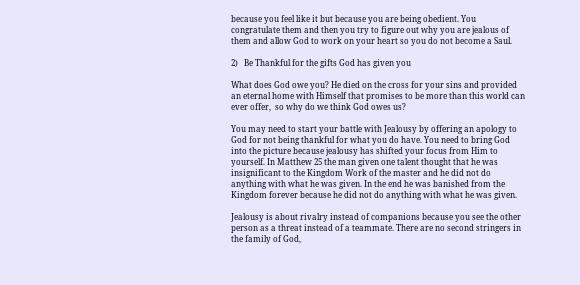because you feel like it but because you are being obedient. You congratulate them and then you try to figure out why you are jealous of them and allow God to work on your heart so you do not become a Saul.

2)   Be Thankful for the gifts God has given you

What does God owe you? He died on the cross for your sins and provided an eternal home with Himself that promises to be more than this world can ever offer,  so why do we think God owes us?

You may need to start your battle with Jealousy by offering an apology to God for not being thankful for what you do have. You need to bring God into the picture because jealousy has shifted your focus from Him to yourself. In Matthew 25 the man given one talent thought that he was insignificant to the Kingdom Work of the master and he did not do anything with what he was given. In the end he was banished from the Kingdom forever because he did not do anything with what he was given.

Jealousy is about rivalry instead of companions because you see the other person as a threat instead of a teammate. There are no second stringers in the family of God,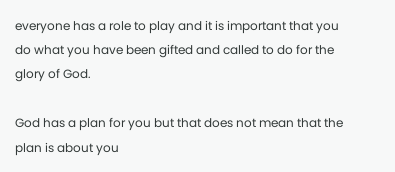everyone has a role to play and it is important that you do what you have been gifted and called to do for the glory of God.

God has a plan for you but that does not mean that the plan is about you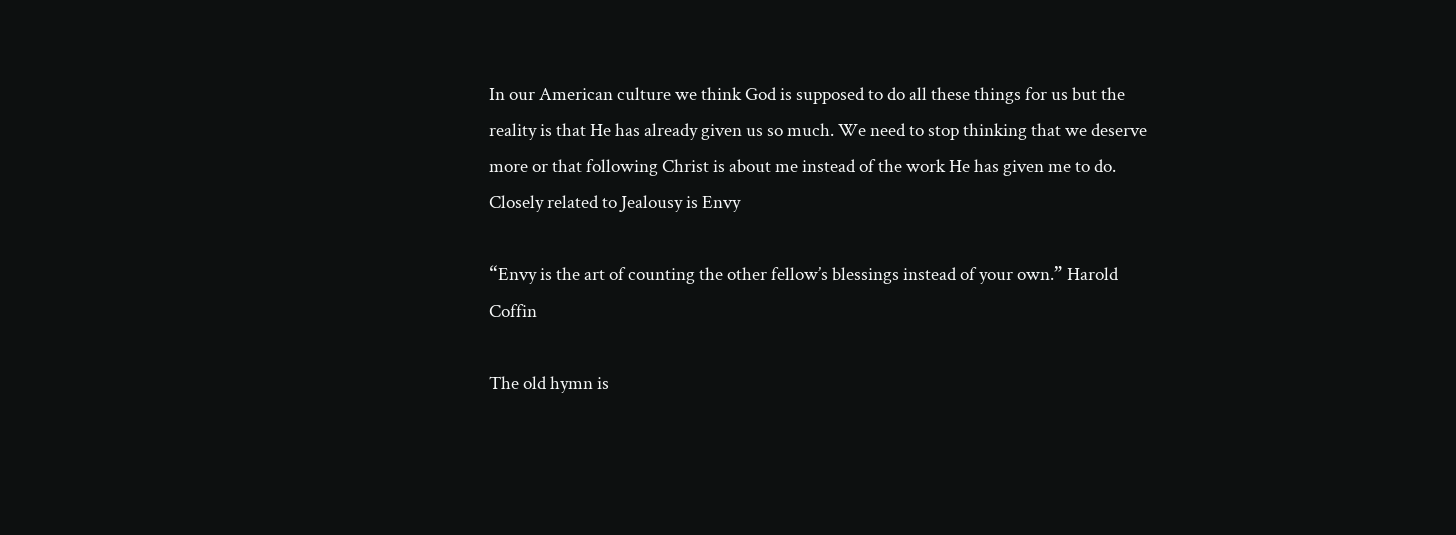In our American culture we think God is supposed to do all these things for us but the reality is that He has already given us so much. We need to stop thinking that we deserve more or that following Christ is about me instead of the work He has given me to do. Closely related to Jealousy is Envy

“Envy is the art of counting the other fellow’s blessings instead of your own.” Harold Coffin

The old hymn is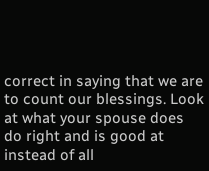correct in saying that we are to count our blessings. Look at what your spouse does do right and is good at instead of all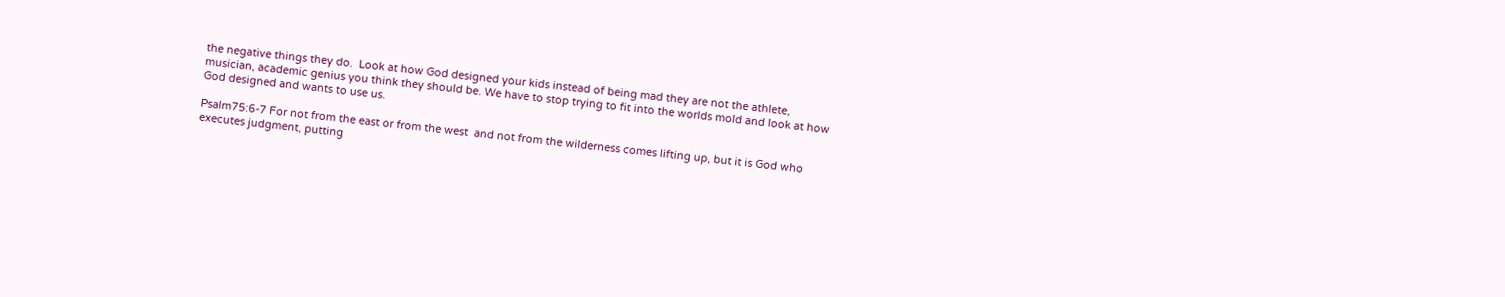the negative things they do.  Look at how God designed your kids instead of being mad they are not the athlete, musician, academic genius you think they should be. We have to stop trying to fit into the worlds mold and look at how God designed and wants to use us.

Psalm75:6-7 For not from the east or from the west  and not from the wilderness comes lifting up, but it is God who executes judgment, putting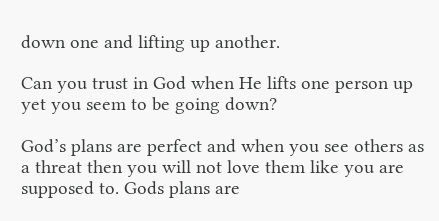down one and lifting up another.

Can you trust in God when He lifts one person up yet you seem to be going down?

God’s plans are perfect and when you see others as a threat then you will not love them like you are supposed to. Gods plans are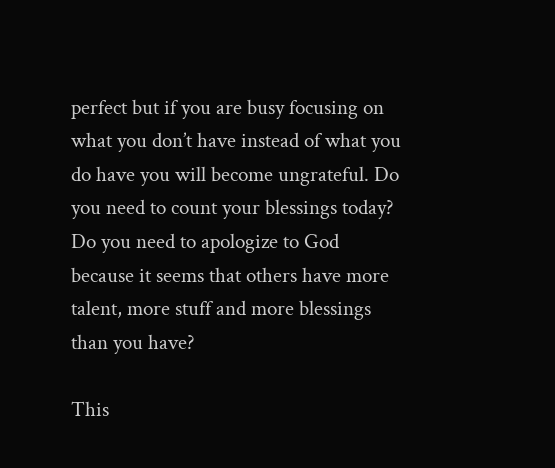perfect but if you are busy focusing on what you don’t have instead of what you do have you will become ungrateful. Do you need to count your blessings today? Do you need to apologize to God because it seems that others have more talent, more stuff and more blessings than you have?

This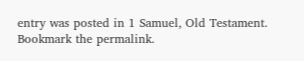entry was posted in 1 Samuel, Old Testament. Bookmark the permalink.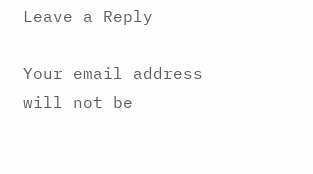Leave a Reply

Your email address will not be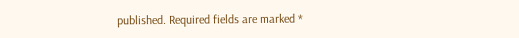published. Required fields are marked *